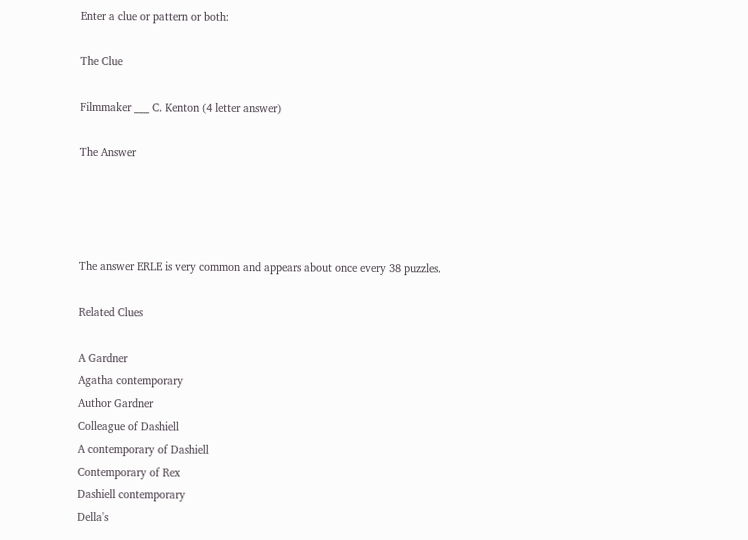Enter a clue or pattern or both:

The Clue

Filmmaker ___ C. Kenton (4 letter answer)

The Answer




The answer ERLE is very common and appears about once every 38 puzzles.

Related Clues

A Gardner
Agatha contemporary
Author Gardner
Colleague of Dashiell
A contemporary of Dashiell
Contemporary of Rex
Dashiell contemporary
Della's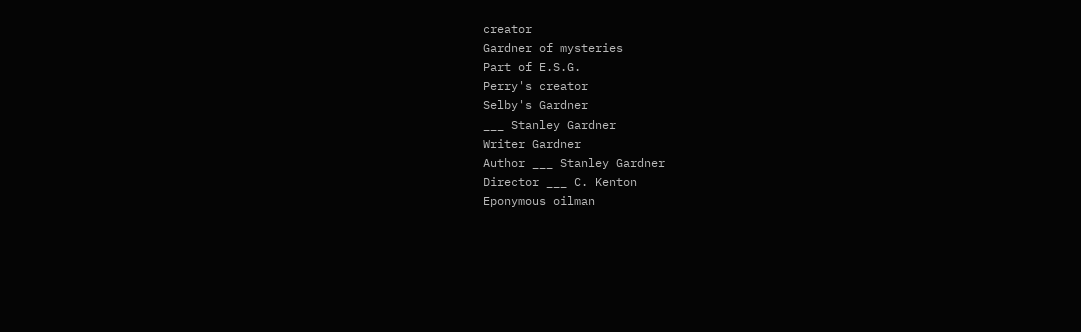creator
Gardner of mysteries
Part of E.S.G.
Perry's creator
Selby's Gardner
___ Stanley Gardner
Writer Gardner
Author ___ Stanley Gardner
Director ___ C. Kenton
Eponymous oilman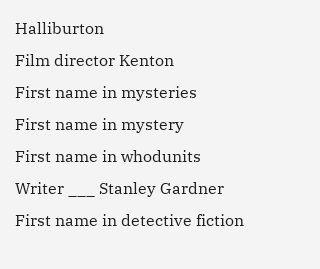Halliburton
Film director Kenton
First name in mysteries
First name in mystery
First name in whodunits
Writer ___ Stanley Gardner
First name in detective fiction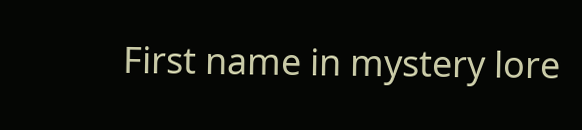First name in mystery lore